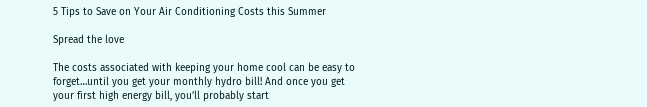5 Tips to Save on Your Air Conditioning Costs this Summer

Spread the love

The costs associated with keeping your home cool can be easy to forget…until you get your monthly hydro bill! And once you get your first high energy bill, you’ll probably start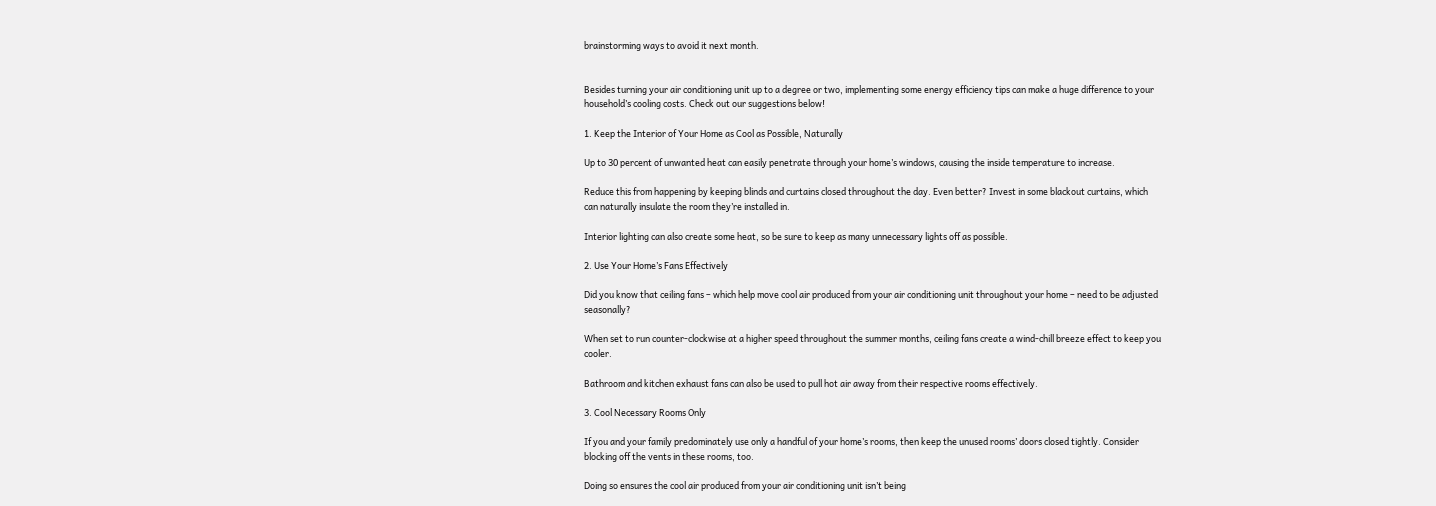brainstorming ways to avoid it next month.


Besides turning your air conditioning unit up to a degree or two, implementing some energy efficiency tips can make a huge difference to your household’s cooling costs. Check out our suggestions below!

1. Keep the Interior of Your Home as Cool as Possible, Naturally

Up to 30 percent of unwanted heat can easily penetrate through your home’s windows, causing the inside temperature to increase.

Reduce this from happening by keeping blinds and curtains closed throughout the day. Even better? Invest in some blackout curtains, which can naturally insulate the room they’re installed in.

Interior lighting can also create some heat, so be sure to keep as many unnecessary lights off as possible.

2. Use Your Home’s Fans Effectively

Did you know that ceiling fans – which help move cool air produced from your air conditioning unit throughout your home – need to be adjusted seasonally?

When set to run counter-clockwise at a higher speed throughout the summer months, ceiling fans create a wind-chill breeze effect to keep you cooler.

Bathroom and kitchen exhaust fans can also be used to pull hot air away from their respective rooms effectively.

3. Cool Necessary Rooms Only

If you and your family predominately use only a handful of your home’s rooms, then keep the unused rooms’ doors closed tightly. Consider blocking off the vents in these rooms, too.

Doing so ensures the cool air produced from your air conditioning unit isn’t being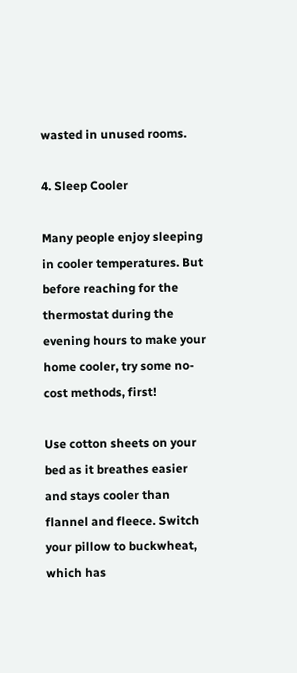wasted in unused rooms.

4. Sleep Cooler

Many people enjoy sleeping in cooler temperatures. But before reaching for the thermostat during the evening hours to make your home cooler, try some no-cost methods, first!

Use cotton sheets on your bed as it breathes easier and stays cooler than flannel and fleece. Switch your pillow to buckwheat, which has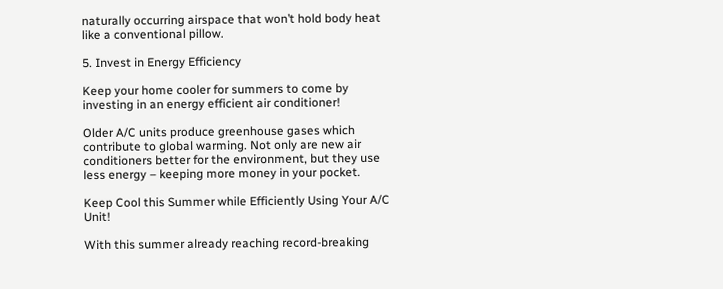naturally occurring airspace that won’t hold body heat like a conventional pillow.

5. Invest in Energy Efficiency

Keep your home cooler for summers to come by investing in an energy efficient air conditioner!

Older A/C units produce greenhouse gases which contribute to global warming. Not only are new air conditioners better for the environment, but they use less energy – keeping more money in your pocket.

Keep Cool this Summer while Efficiently Using Your A/C Unit!

With this summer already reaching record-breaking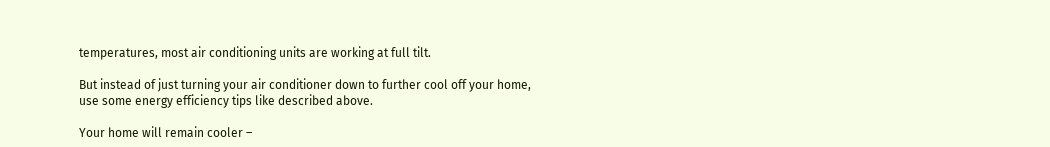temperatures, most air conditioning units are working at full tilt.

But instead of just turning your air conditioner down to further cool off your home, use some energy efficiency tips like described above.

Your home will remain cooler –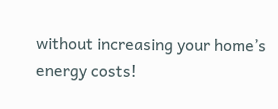without increasing your home’s energy costs!